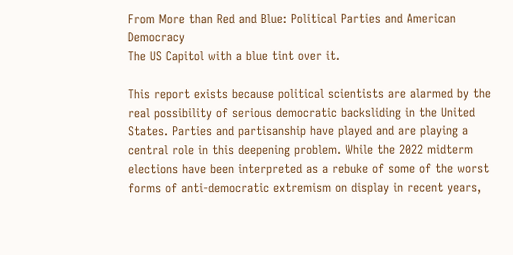From More than Red and Blue: Political Parties and American Democracy
The US Capitol with a blue tint over it.

This report exists because political scientists are alarmed by the real possibility of serious democratic backsliding in the United States. Parties and partisanship have played and are playing a central role in this deepening problem. While the 2022 midterm elections have been interpreted as a rebuke of some of the worst forms of anti-democratic extremism on display in recent years,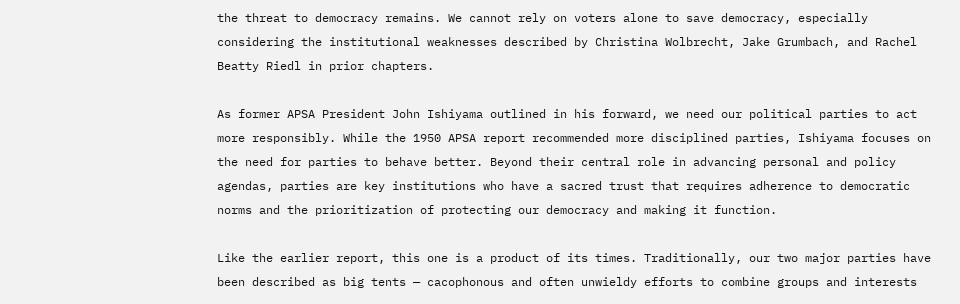the threat to democracy remains. We cannot rely on voters alone to save democracy, especially considering the institutional weaknesses described by Christina Wolbrecht, Jake Grumbach, and Rachel Beatty Riedl in prior chapters.

As former APSA President John Ishiyama outlined in his forward, we need our political parties to act more responsibly. While the 1950 APSA report recommended more disciplined parties, Ishiyama focuses on the need for parties to behave better. Beyond their central role in advancing personal and policy agendas, parties are key institutions who have a sacred trust that requires adherence to democratic norms and the prioritization of protecting our democracy and making it function.

Like the earlier report, this one is a product of its times. Traditionally, our two major parties have been described as big tents — cacophonous and often unwieldy efforts to combine groups and interests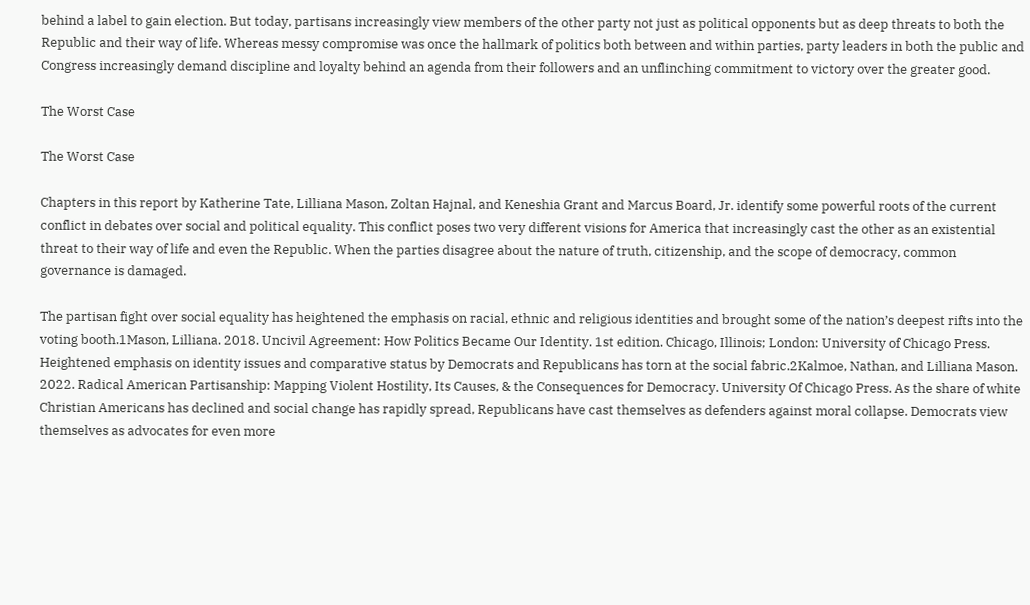behind a label to gain election. But today, partisans increasingly view members of the other party not just as political opponents but as deep threats to both the Republic and their way of life. Whereas messy compromise was once the hallmark of politics both between and within parties, party leaders in both the public and Congress increasingly demand discipline and loyalty behind an agenda from their followers and an unflinching commitment to victory over the greater good.

The Worst Case

The Worst Case

Chapters in this report by Katherine Tate, Lilliana Mason, Zoltan Hajnal, and Keneshia Grant and Marcus Board, Jr. identify some powerful roots of the current conflict in debates over social and political equality. This conflict poses two very different visions for America that increasingly cast the other as an existential threat to their way of life and even the Republic. When the parties disagree about the nature of truth, citizenship, and the scope of democracy, common governance is damaged.

The partisan fight over social equality has heightened the emphasis on racial, ethnic and religious identities and brought some of the nation’s deepest rifts into the voting booth.1Mason, Lilliana. 2018. Uncivil Agreement: How Politics Became Our Identity. 1st edition. Chicago, Illinois; London: University of Chicago Press. Heightened emphasis on identity issues and comparative status by Democrats and Republicans has torn at the social fabric.2Kalmoe, Nathan, and Lilliana Mason. 2022. Radical American Partisanship: Mapping Violent Hostility, Its Causes, & the Consequences for Democracy. University Of Chicago Press. As the share of white Christian Americans has declined and social change has rapidly spread, Republicans have cast themselves as defenders against moral collapse. Democrats view themselves as advocates for even more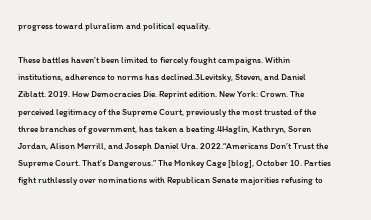progress toward pluralism and political equality.

These battles haven’t been limited to fiercely fought campaigns. Within institutions, adherence to norms has declined.3Levitsky, Steven, and Daniel Ziblatt. 2019. How Democracies Die. Reprint edition. New York: Crown. The perceived legitimacy of the Supreme Court, previously the most trusted of the three branches of government, has taken a beating.4Haglin, Kathryn, Soren Jordan, Alison Merrill, and Joseph Daniel Ura. 2022.“Americans Don’t Trust the Supreme Court. That’s Dangerous.” The Monkey Cage [blog], October 10. Parties fight ruthlessly over nominations with Republican Senate majorities refusing to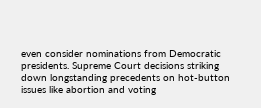even consider nominations from Democratic presidents. Supreme Court decisions striking down longstanding precedents on hot-button issues like abortion and voting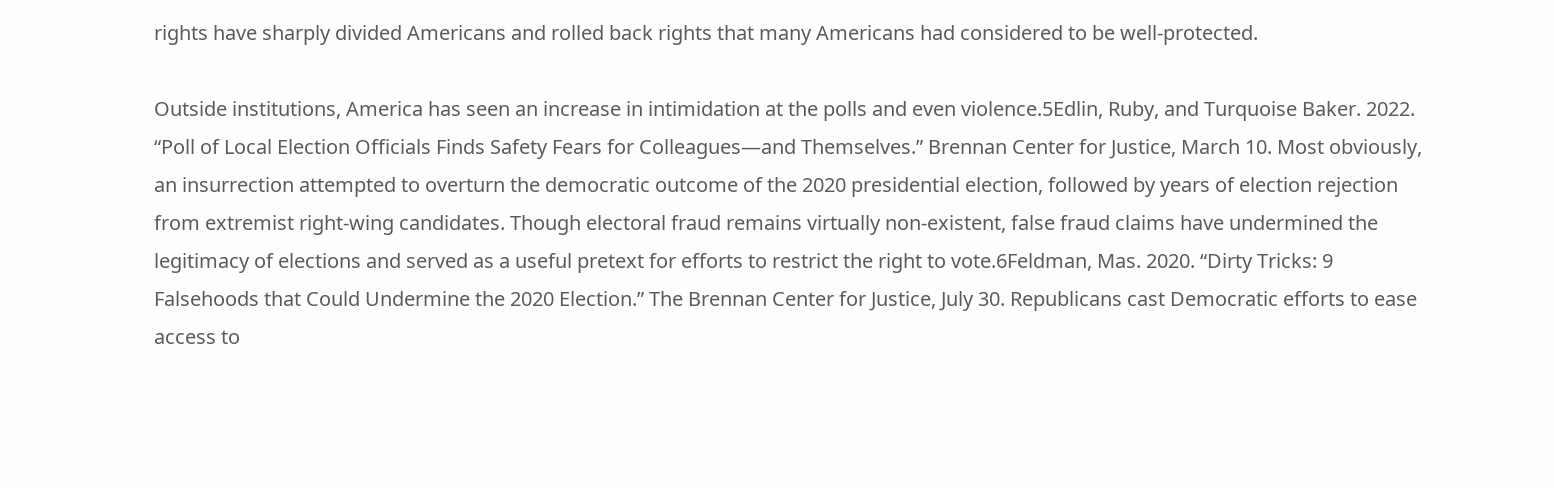rights have sharply divided Americans and rolled back rights that many Americans had considered to be well-protected.

Outside institutions, America has seen an increase in intimidation at the polls and even violence.5Edlin, Ruby, and Turquoise Baker. 2022. “Poll of Local Election Officials Finds Safety Fears for Colleagues—and Themselves.” Brennan Center for Justice, March 10. Most obviously, an insurrection attempted to overturn the democratic outcome of the 2020 presidential election, followed by years of election rejection from extremist right-wing candidates. Though electoral fraud remains virtually non-existent, false fraud claims have undermined the legitimacy of elections and served as a useful pretext for efforts to restrict the right to vote.6Feldman, Mas. 2020. “Dirty Tricks: 9 Falsehoods that Could Undermine the 2020 Election.” The Brennan Center for Justice, July 30. Republicans cast Democratic efforts to ease access to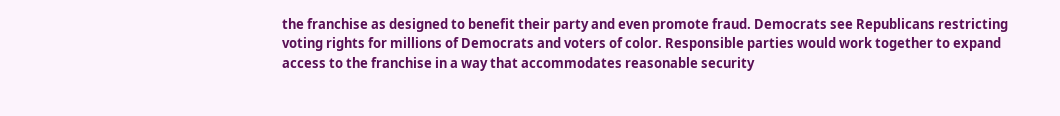the franchise as designed to benefit their party and even promote fraud. Democrats see Republicans restricting voting rights for millions of Democrats and voters of color. Responsible parties would work together to expand access to the franchise in a way that accommodates reasonable security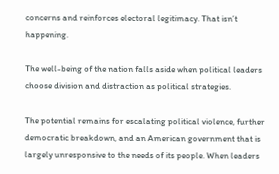concerns and reinforces electoral legitimacy. That isn’t happening.

The well-being of the nation falls aside when political leaders choose division and distraction as political strategies.

The potential remains for escalating political violence, further democratic breakdown, and an American government that is largely unresponsive to the needs of its people. When leaders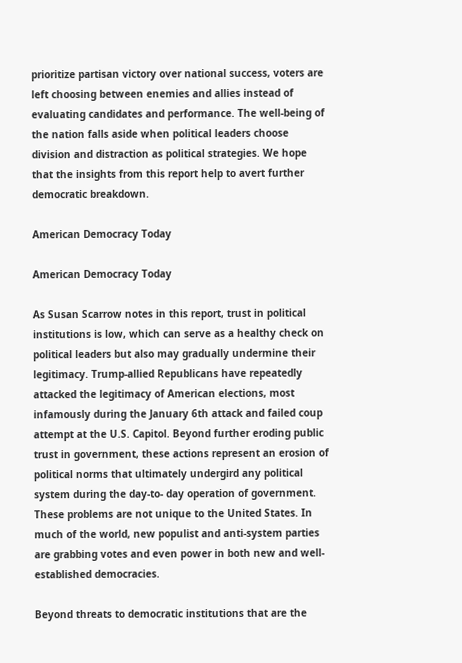prioritize partisan victory over national success, voters are left choosing between enemies and allies instead of evaluating candidates and performance. The well-being of the nation falls aside when political leaders choose division and distraction as political strategies. We hope that the insights from this report help to avert further democratic breakdown.

American Democracy Today

American Democracy Today

As Susan Scarrow notes in this report, trust in political institutions is low, which can serve as a healthy check on political leaders but also may gradually undermine their legitimacy. Trump-allied Republicans have repeatedly attacked the legitimacy of American elections, most infamously during the January 6th attack and failed coup attempt at the U.S. Capitol. Beyond further eroding public trust in government, these actions represent an erosion of political norms that ultimately undergird any political system during the day-to- day operation of government. These problems are not unique to the United States. In much of the world, new populist and anti-system parties are grabbing votes and even power in both new and well- established democracies.

Beyond threats to democratic institutions that are the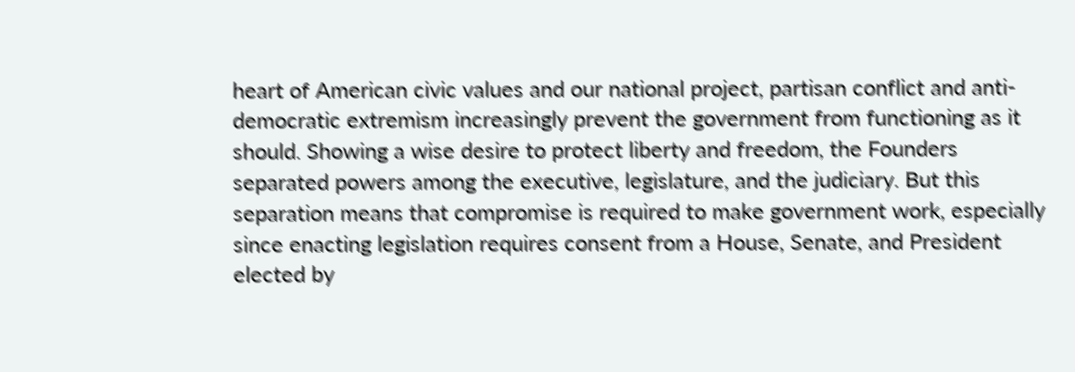heart of American civic values and our national project, partisan conflict and anti-democratic extremism increasingly prevent the government from functioning as it should. Showing a wise desire to protect liberty and freedom, the Founders separated powers among the executive, legislature, and the judiciary. But this separation means that compromise is required to make government work, especially since enacting legislation requires consent from a House, Senate, and President elected by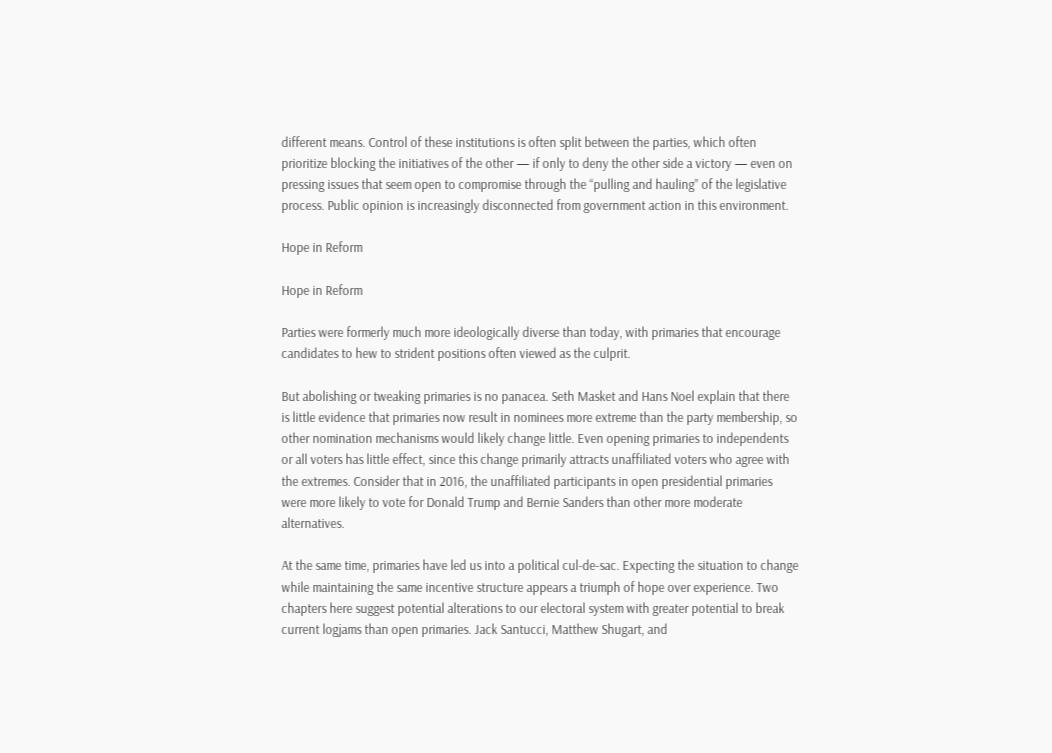different means. Control of these institutions is often split between the parties, which often prioritize blocking the initiatives of the other — if only to deny the other side a victory — even on pressing issues that seem open to compromise through the “pulling and hauling” of the legislative process. Public opinion is increasingly disconnected from government action in this environment.

Hope in Reform

Hope in Reform

Parties were formerly much more ideologically diverse than today, with primaries that encourage candidates to hew to strident positions often viewed as the culprit.

But abolishing or tweaking primaries is no panacea. Seth Masket and Hans Noel explain that there is little evidence that primaries now result in nominees more extreme than the party membership, so other nomination mechanisms would likely change little. Even opening primaries to independents or all voters has little effect, since this change primarily attracts unaffiliated voters who agree with the extremes. Consider that in 2016, the unaffiliated participants in open presidential primaries were more likely to vote for Donald Trump and Bernie Sanders than other more moderate alternatives.

At the same time, primaries have led us into a political cul-de-sac. Expecting the situation to change while maintaining the same incentive structure appears a triumph of hope over experience. Two chapters here suggest potential alterations to our electoral system with greater potential to break current logjams than open primaries. Jack Santucci, Matthew Shugart, and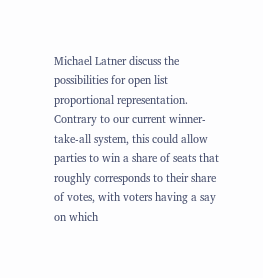Michael Latner discuss the possibilities for open list proportional representation. Contrary to our current winner-take-all system, this could allow parties to win a share of seats that roughly corresponds to their share of votes, with voters having a say on which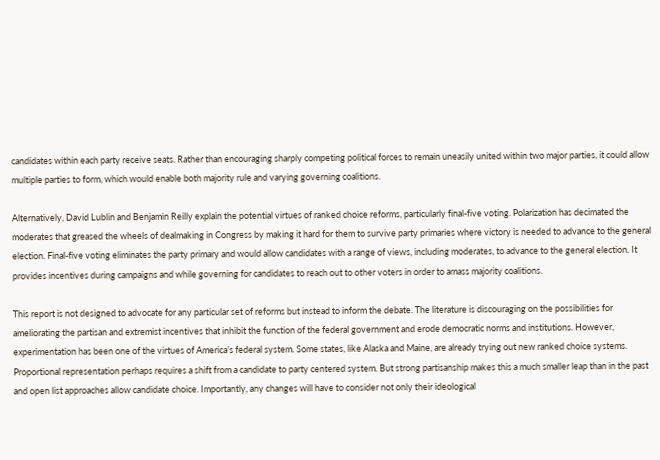candidates within each party receive seats. Rather than encouraging sharply competing political forces to remain uneasily united within two major parties, it could allow multiple parties to form, which would enable both majority rule and varying governing coalitions.

Alternatively, David Lublin and Benjamin Reilly explain the potential virtues of ranked choice reforms, particularly final-five voting. Polarization has decimated the moderates that greased the wheels of dealmaking in Congress by making it hard for them to survive party primaries where victory is needed to advance to the general election. Final-five voting eliminates the party primary and would allow candidates with a range of views, including moderates, to advance to the general election. It provides incentives during campaigns and while governing for candidates to reach out to other voters in order to amass majority coalitions.

This report is not designed to advocate for any particular set of reforms but instead to inform the debate. The literature is discouraging on the possibilities for ameliorating the partisan and extremist incentives that inhibit the function of the federal government and erode democratic norms and institutions. However, experimentation has been one of the virtues of America’s federal system. Some states, like Alaska and Maine, are already trying out new ranked choice systems. Proportional representation perhaps requires a shift from a candidate to party centered system. But strong partisanship makes this a much smaller leap than in the past and open list approaches allow candidate choice. Importantly, any changes will have to consider not only their ideological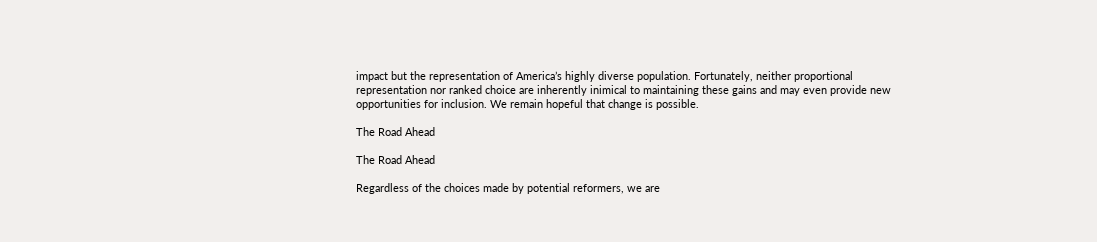impact but the representation of America’s highly diverse population. Fortunately, neither proportional representation nor ranked choice are inherently inimical to maintaining these gains and may even provide new opportunities for inclusion. We remain hopeful that change is possible.

The Road Ahead

The Road Ahead

Regardless of the choices made by potential reformers, we are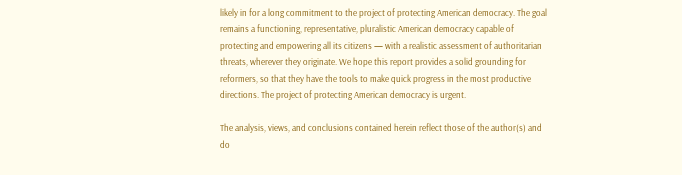likely in for a long commitment to the project of protecting American democracy. The goal remains a functioning, representative, pluralistic American democracy capable of protecting and empowering all its citizens — with a realistic assessment of authoritarian threats, wherever they originate. We hope this report provides a solid grounding for reformers, so that they have the tools to make quick progress in the most productive directions. The project of protecting American democracy is urgent.

The analysis, views, and conclusions contained herein reflect those of the author(s) and do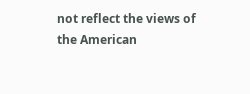not reflect the views of the American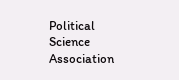Political Science Association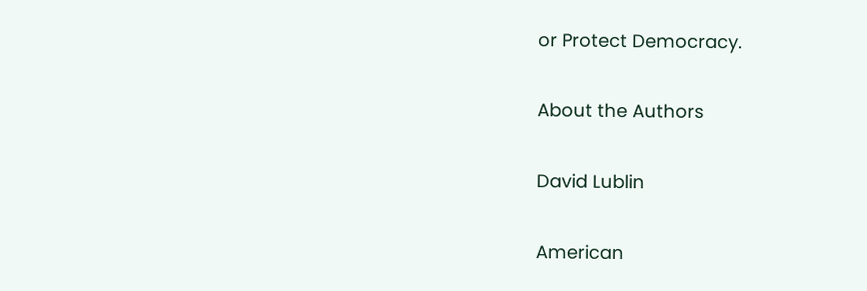or Protect Democracy.

About the Authors

David Lublin

American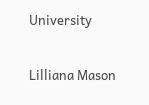University

Lilliana Mason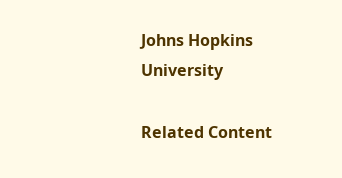Johns Hopkins University

Related Content